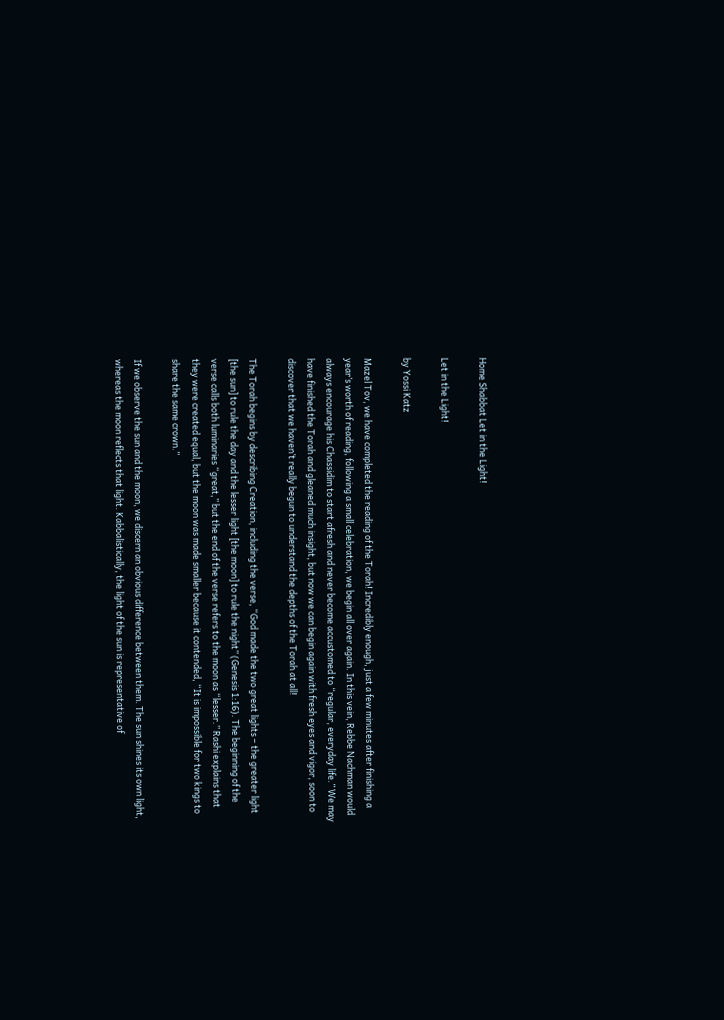Home Shabbat Let in the Light!

Let in the Light!

by Yossi Katz

Mazel Tov, we have completed the reading of the Torah! Incredibly enough, just a few minutes after finishing a year’s worth of reading, following a small celebration, we begin all over again. In this vein, Rebbe Nachman would always encourage his Chassidim to start afresh and never become accustomed to “regular, everyday life.” We may have finished the Torah and gleaned much insight, but now we can begin again with fresh eyes and vigor, soon to discover that we haven’t really begun to understand the depths of the Torah at all!

The Torah begins by describing Creation, including the verse, “God made the two great lights – the greater light [the sun] to rule the day and the lesser light [the moon] to rule the night” (Genesis 1:16). The beginning of the verse calls both luminaries “great,” but the end of the verse refers to the moon as “lesser.” Rashi explains that they were created equal, but the moon was made smaller because it contended, “It is impossible for two kings to share the same crown.”

If we observe the sun and the moon, we discern an obvious difference between them. The sun shines its own light, whereas the moon reflects that light. Kabbalistically, the light of the sun is representative of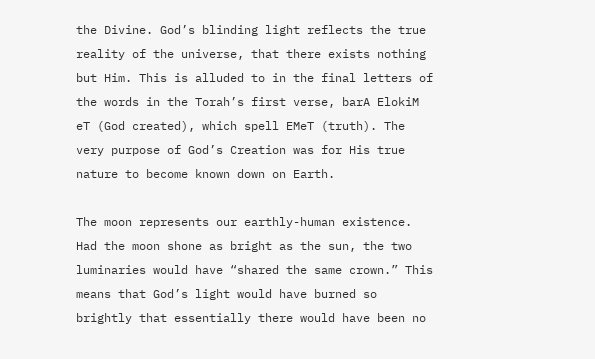the Divine. God’s blinding light reflects the true reality of the universe, that there exists nothing but Him. This is alluded to in the final letters of the words in the Torah’s first verse, barA ElokiM eT (God created), which spell EMeT (truth). The very purpose of God’s Creation was for His true nature to become known down on Earth.

The moon represents our earthly-human existence. Had the moon shone as bright as the sun, the two luminaries would have “shared the same crown.” This means that God’s light would have burned so brightly that essentially there would have been no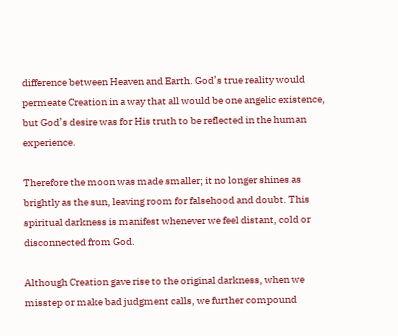difference between Heaven and Earth. God’s true reality would permeate Creation in a way that all would be one angelic existence, but God’s desire was for His truth to be reflected in the human experience.

Therefore the moon was made smaller; it no longer shines as brightly as the sun, leaving room for falsehood and doubt. This spiritual darkness is manifest whenever we feel distant, cold or disconnected from God.

Although Creation gave rise to the original darkness, when we misstep or make bad judgment calls, we further compound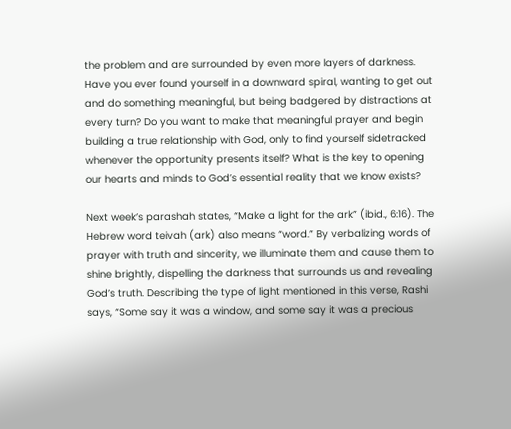the problem and are surrounded by even more layers of darkness. Have you ever found yourself in a downward spiral, wanting to get out and do something meaningful, but being badgered by distractions at every turn? Do you want to make that meaningful prayer and begin building a true relationship with God, only to find yourself sidetracked whenever the opportunity presents itself? What is the key to opening our hearts and minds to God’s essential reality that we know exists?

Next week’s parashah states, “Make a light for the ark” (ibid., 6:16). The Hebrew word teivah (ark) also means “word.” By verbalizing words of prayer with truth and sincerity, we illuminate them and cause them to shine brightly, dispelling the darkness that surrounds us and revealing God’s truth. Describing the type of light mentioned in this verse, Rashi says, “Some say it was a window, and some say it was a precious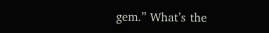gem.” What’s the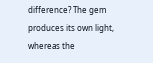difference? The gem produces its own light, whereas the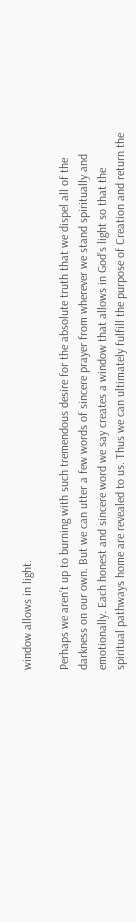window allows in light.

Perhaps we aren’t up to burning with such tremendous desire for the absolute truth that we dispel all of the darkness on our own. But we can utter a few words of sincere prayer from wherever we stand spiritually and emotionally. Each honest and sincere word we say creates a window that allows in God’s light so that the spiritual pathways home are revealed to us. Thus we can ultimately fulfill the purpose of Creation and return the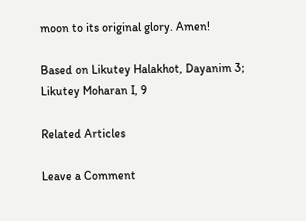moon to its original glory. Amen!

Based on Likutey Halakhot, Dayanim 3; Likutey Moharan I, 9

Related Articles

Leave a Comment